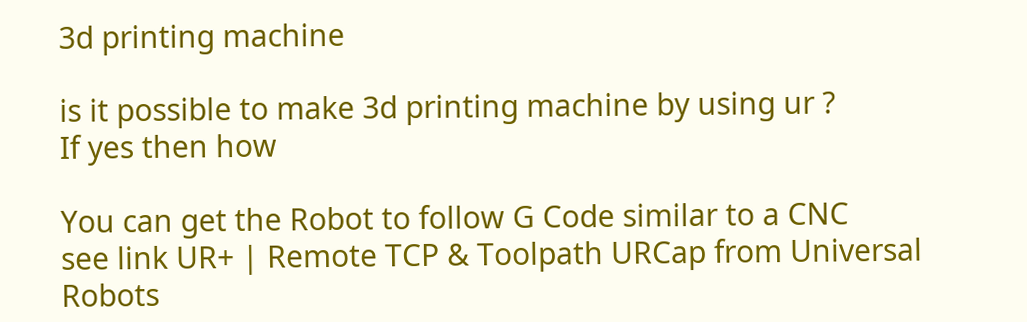3d printing machine

is it possible to make 3d printing machine by using ur ?
If yes then how

You can get the Robot to follow G Code similar to a CNC
see link UR+ | Remote TCP & Toolpath URCap from Universal Robots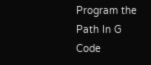Program the Path In G Code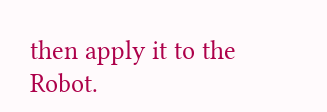then apply it to the Robot.